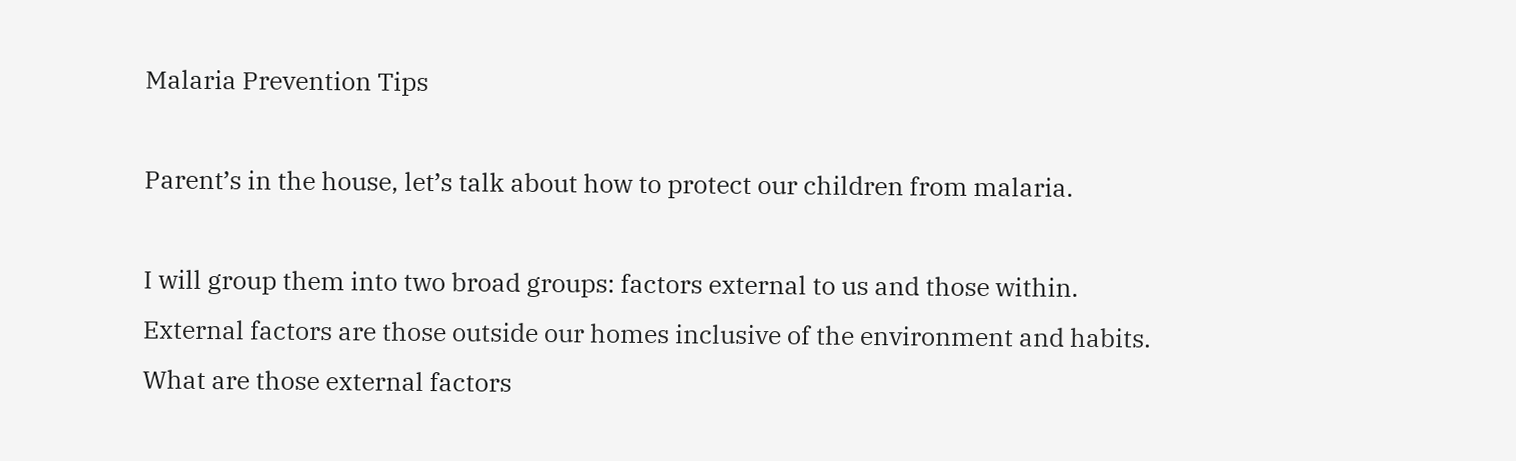Malaria Prevention Tips

Parent’s in the house, let’s talk about how to protect our children from malaria.

I will group them into two broad groups: factors external to us and those within.
External factors are those outside our homes inclusive of the environment and habits.
What are those external factors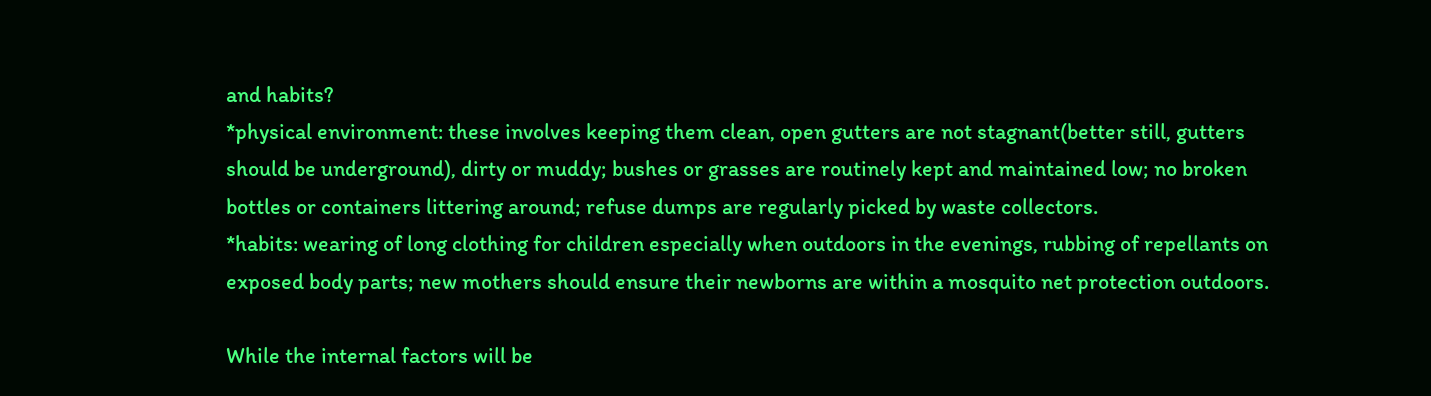and habits?
*physical environment: these involves keeping them clean, open gutters are not stagnant(better still, gutters should be underground), dirty or muddy; bushes or grasses are routinely kept and maintained low; no broken bottles or containers littering around; refuse dumps are regularly picked by waste collectors.
*habits: wearing of long clothing for children especially when outdoors in the evenings, rubbing of repellants on exposed body parts; new mothers should ensure their newborns are within a mosquito net protection outdoors.

While the internal factors will be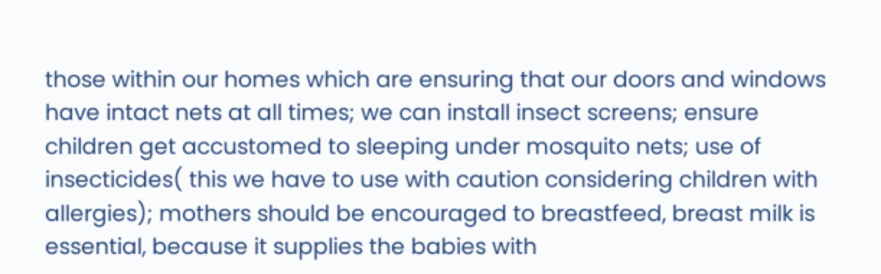those within our homes which are ensuring that our doors and windows have intact nets at all times; we can install insect screens; ensure children get accustomed to sleeping under mosquito nets; use of insecticides( this we have to use with caution considering children with allergies); mothers should be encouraged to breastfeed, breast milk is essential, because it supplies the babies with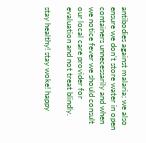antibodies against malaria; we also ensure we don’t store water in open containers unnecessarily and when we notice fever we should consult our local care provider for evaluation and not treat blindly.

stay healthy! stay woke! happy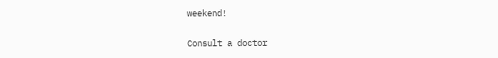weekend!

Consult a doctor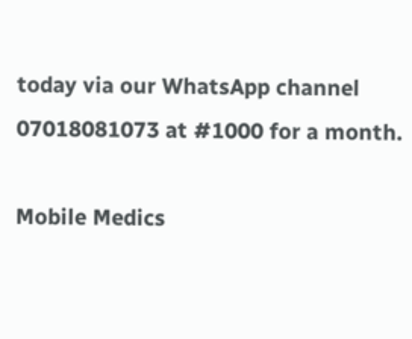today via our WhatsApp channel 07018081073 at #1000 for a month.

Mobile Medics